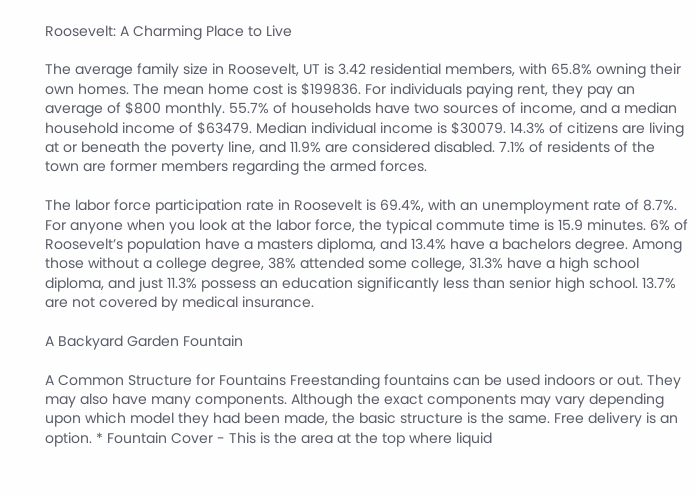Roosevelt: A Charming Place to Live

The average family size in Roosevelt, UT is 3.42 residential members, with 65.8% owning their own homes. The mean home cost is $199836. For individuals paying rent, they pay an average of $800 monthly. 55.7% of households have two sources of income, and a median household income of $63479. Median individual income is $30079. 14.3% of citizens are living at or beneath the poverty line, and 11.9% are considered disabled. 7.1% of residents of the town are former members regarding the armed forces.

The labor force participation rate in Roosevelt is 69.4%, with an unemployment rate of 8.7%. For anyone when you look at the labor force, the typical commute time is 15.9 minutes. 6% of Roosevelt’s population have a masters diploma, and 13.4% have a bachelors degree. Among those without a college degree, 38% attended some college, 31.3% have a high school diploma, and just 11.3% possess an education significantly less than senior high school. 13.7% are not covered by medical insurance.

A Backyard Garden Fountain

A Common Structure for Fountains Freestanding fountains can be used indoors or out. They may also have many components. Although the exact components may vary depending upon which model they had been made, the basic structure is the same. Free delivery is an option. * Fountain Cover - This is the area at the top where liquid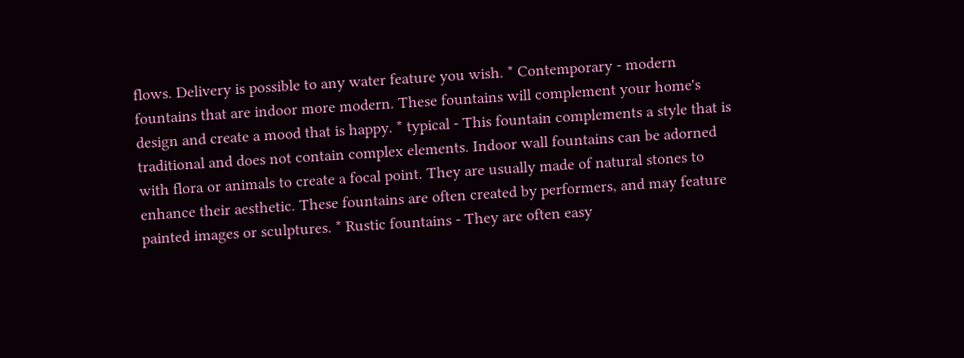flows. Delivery is possible to any water feature you wish. * Contemporary - modern fountains that are indoor more modern. These fountains will complement your home's design and create a mood that is happy. * typical - This fountain complements a style that is traditional and does not contain complex elements. Indoor wall fountains can be adorned with flora or animals to create a focal point. They are usually made of natural stones to enhance their aesthetic. These fountains are often created by performers, and may feature painted images or sculptures. * Rustic fountains - They are often easy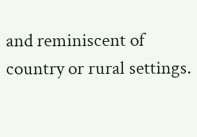and reminiscent of country or rural settings.